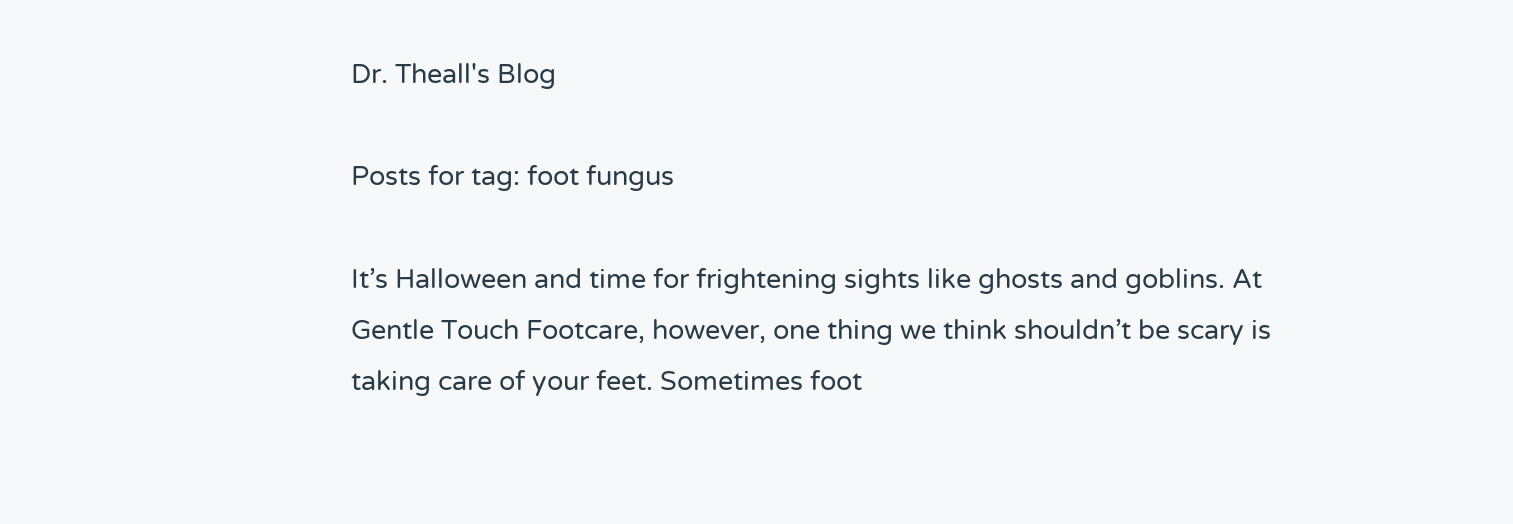Dr. Theall's Blog

Posts for tag: foot fungus

It’s Halloween and time for frightening sights like ghosts and goblins. At Gentle Touch Footcare, however, one thing we think shouldn’t be scary is taking care of your feet. Sometimes foot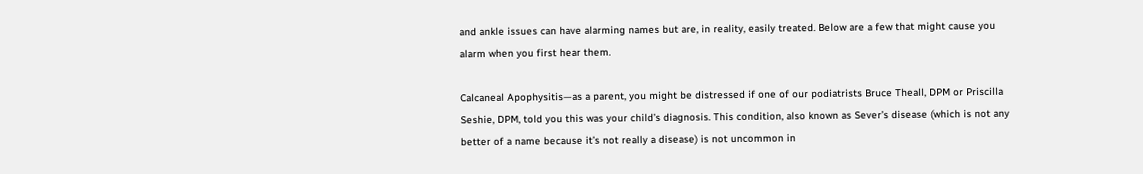and ankle issues can have alarming names but are, in reality, easily treated. Below are a few that might cause you alarm when you first hear them.

Calcaneal Apophysitis—as a parent, you might be distressed if one of our podiatrists Bruce Theall, DPM or Priscilla Seshie, DPM, told you this was your child’s diagnosis. This condition, also known as Sever’s disease (which is not any better of a name because it’s not really a disease) is not uncommon in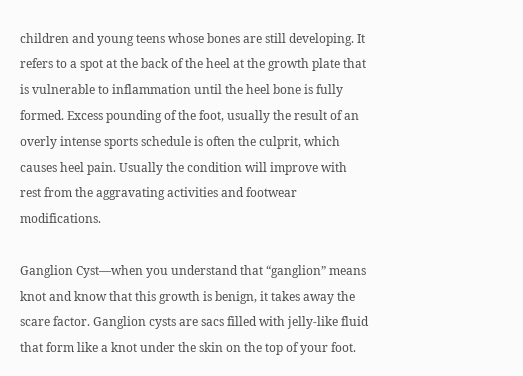children and young teens whose bones are still developing. It refers to a spot at the back of the heel at the growth plate that is vulnerable to inflammation until the heel bone is fully formed. Excess pounding of the foot, usually the result of an overly intense sports schedule is often the culprit, which causes heel pain. Usually the condition will improve with rest from the aggravating activities and footwear modifications.

Ganglion Cyst—when you understand that “ganglion” means knot and know that this growth is benign, it takes away the scare factor. Ganglion cysts are sacs filled with jelly-like fluid that form like a knot under the skin on the top of your foot.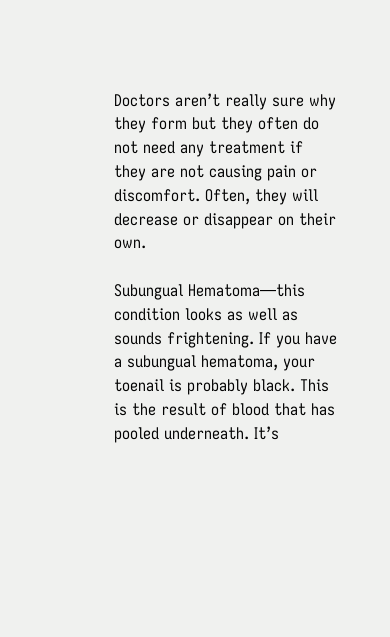Doctors aren’t really sure why they form but they often do not need any treatment if they are not causing pain or discomfort. Often, they will decrease or disappear on their own.

Subungual Hematoma—this condition looks as well as sounds frightening. If you have a subungual hematoma, your toenail is probably black. This is the result of blood that has pooled underneath. It’s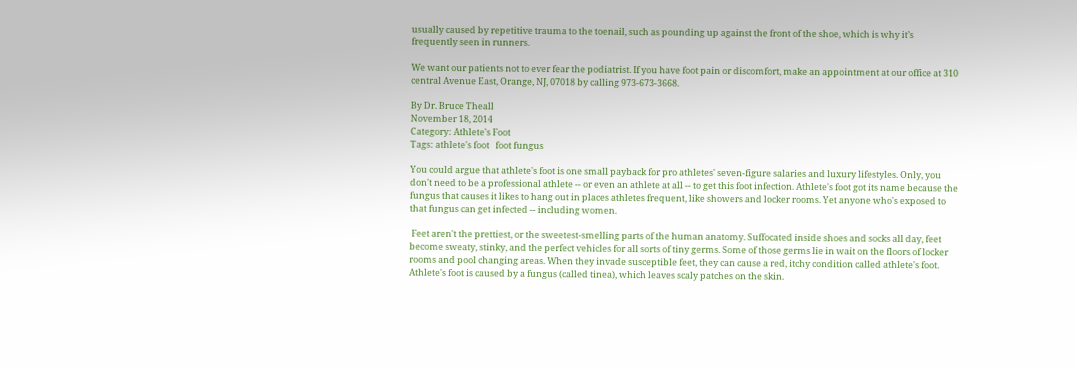usually caused by repetitive trauma to the toenail, such as pounding up against the front of the shoe, which is why it’s frequently seen in runners.

We want our patients not to ever fear the podiatrist. If you have foot pain or discomfort, make an appointment at our office at 310 central Avenue East, Orange, NJ, 07018 by calling 973-673-3668.

By Dr. Bruce Theall
November 18, 2014
Category: Athlete's Foot
Tags: athlete's foot   foot fungus

You could argue that athlete's foot is one small payback for pro athletes' seven-figure salaries and luxury lifestyles. Only, you don't need to be a professional athlete -- or even an athlete at all -- to get this foot infection. Athlete's foot got its name because the fungus that causes it likes to hang out in places athletes frequent, like showers and locker rooms. Yet anyone who's exposed to that fungus can get infected -- including women.

 Feet aren't the prettiest, or the sweetest-smelling parts of the human anatomy. Suffocated inside shoes and socks all day, feet become sweaty, stinky, and the perfect vehicles for all sorts of tiny germs. Some of those germs lie in wait on the floors of locker rooms and pool changing areas. When they invade susceptible feet, they can cause a red, itchy condition called athlete's foot. Athlete's foot is caused by a fungus (called tinea), which leaves scaly patches on the skin.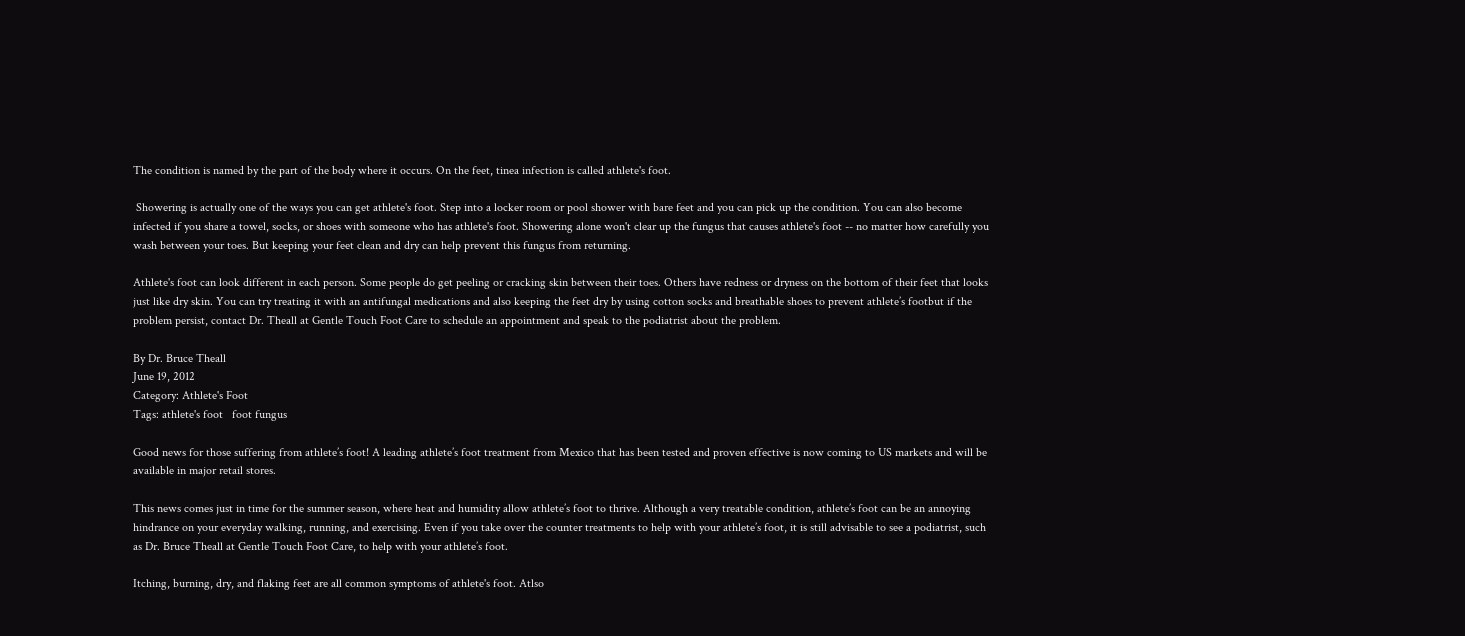The condition is named by the part of the body where it occurs. On the feet, tinea infection is called athlete's foot.

 Showering is actually one of the ways you can get athlete's foot. Step into a locker room or pool shower with bare feet and you can pick up the condition. You can also become infected if you share a towel, socks, or shoes with someone who has athlete's foot. Showering alone won't clear up the fungus that causes athlete's foot -- no matter how carefully you wash between your toes. But keeping your feet clean and dry can help prevent this fungus from returning.

Athlete's foot can look different in each person. Some people do get peeling or cracking skin between their toes. Others have redness or dryness on the bottom of their feet that looks just like dry skin. You can try treating it with an antifungal medications and also keeping the feet dry by using cotton socks and breathable shoes to prevent athlete’s footbut if the problem persist, contact Dr. Theall at Gentle Touch Foot Care to schedule an appointment and speak to the podiatrist about the problem.

By Dr. Bruce Theall
June 19, 2012
Category: Athlete's Foot
Tags: athlete's foot   foot fungus

Good news for those suffering from athlete’s foot! A leading athlete’s foot treatment from Mexico that has been tested and proven effective is now coming to US markets and will be available in major retail stores.

This news comes just in time for the summer season, where heat and humidity allow athlete’s foot to thrive. Although a very treatable condition, athlete’s foot can be an annoying hindrance on your everyday walking, running, and exercising. Even if you take over the counter treatments to help with your athlete’s foot, it is still advisable to see a podiatrist, such as Dr. Bruce Theall at Gentle Touch Foot Care, to help with your athlete’s foot.

Itching, burning, dry, and flaking feet are all common symptoms of athlete's foot. Atlso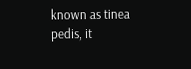known as tinea pedis, it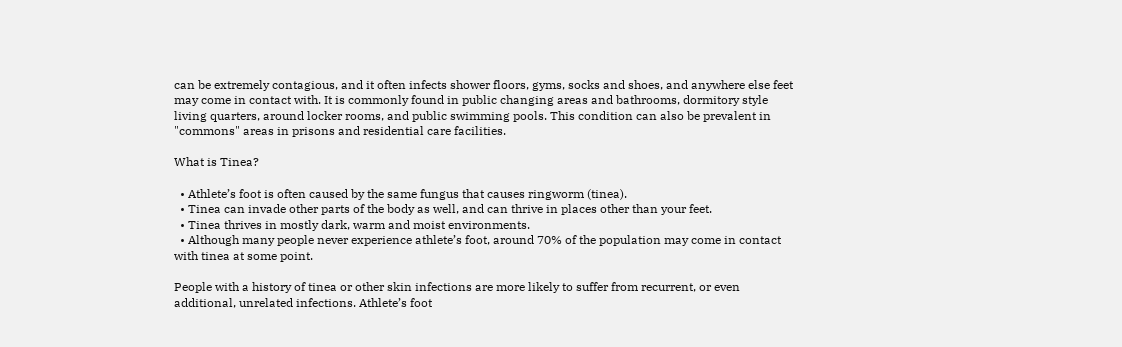can be extremely contagious, and it often infects shower floors, gyms, socks and shoes, and anywhere else feet may come in contact with. It is commonly found in public changing areas and bathrooms, dormitory style living quarters, around locker rooms, and public swimming pools. This condition can also be prevalent in "commons" areas in prisons and residential care facilities.

What is Tinea?

  • Athlete’s foot is often caused by the same fungus that causes ringworm (tinea).
  • Tinea can invade other parts of the body as well, and can thrive in places other than your feet.
  • Tinea thrives in mostly dark, warm and moist environments.
  • Although many people never experience athlete’s foot, around 70% of the population may come in contact with tinea at some point.

People with a history of tinea or other skin infections are more likely to suffer from recurrent, or even additional, unrelated infections. Athlete’s foot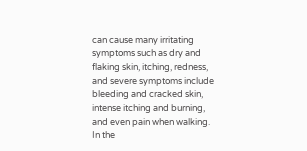can cause many irritating symptoms such as dry and flaking skin, itching, redness, and severe symptoms include bleeding and cracked skin, intense itching and burning, and even pain when walking. In the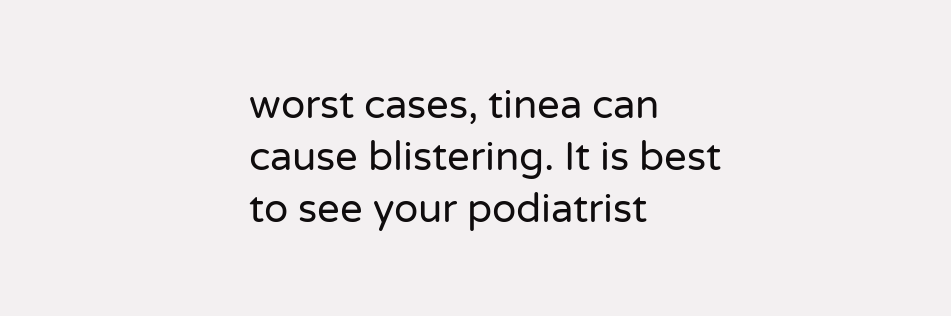worst cases, tinea can cause blistering. It is best to see your podiatrist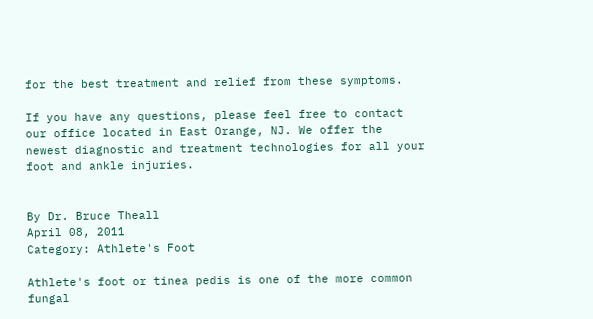for the best treatment and relief from these symptoms.

If you have any questions, please feel free to contact our office located in East Orange, NJ. We offer the newest diagnostic and treatment technologies for all your foot and ankle injuries.


By Dr. Bruce Theall
April 08, 2011
Category: Athlete's Foot

Athlete's foot or tinea pedis is one of the more common fungal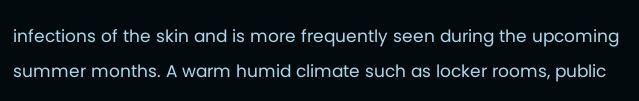infections of the skin and is more frequently seen during the upcoming summer months. A warm humid climate such as locker rooms, public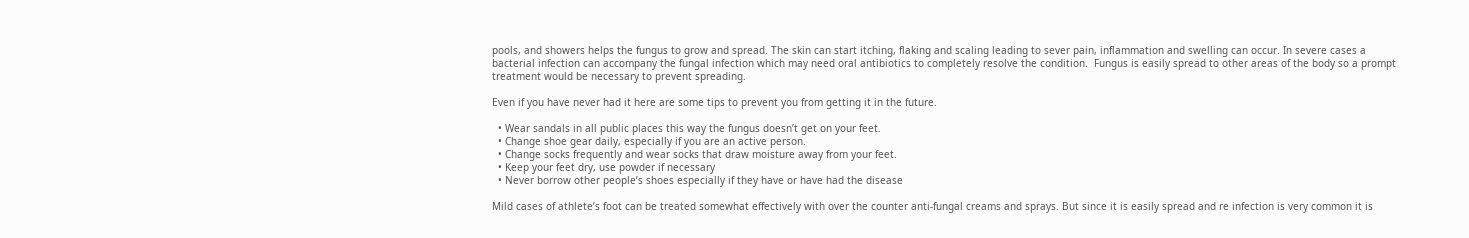pools, and showers helps the fungus to grow and spread. The skin can start itching, flaking and scaling leading to sever pain, inflammation and swelling can occur. In severe cases a bacterial infection can accompany the fungal infection which may need oral antibiotics to completely resolve the condition.  Fungus is easily spread to other areas of the body so a prompt treatment would be necessary to prevent spreading.

Even if you have never had it here are some tips to prevent you from getting it in the future.

  • Wear sandals in all public places this way the fungus doesn’t get on your feet.
  • Change shoe gear daily, especially if you are an active person.
  • Change socks frequently and wear socks that draw moisture away from your feet.
  • Keep your feet dry, use powder if necessary
  • Never borrow other people’s shoes especially if they have or have had the disease

Mild cases of athlete’s foot can be treated somewhat effectively with over the counter anti-fungal creams and sprays. But since it is easily spread and re infection is very common it is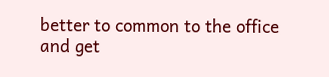better to common to the office and get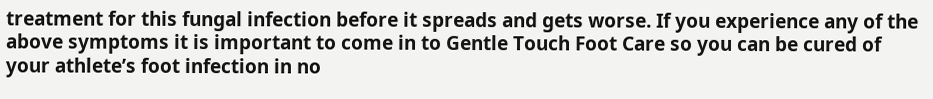treatment for this fungal infection before it spreads and gets worse. If you experience any of the above symptoms it is important to come in to Gentle Touch Foot Care so you can be cured of your athlete’s foot infection in no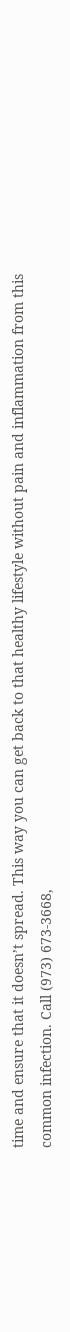time and ensure that it doesn’t spread. This way you can get back to that healthy lifestyle without pain and inflammation from this common infection. Call (973) 673-3668,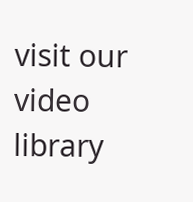visit our video library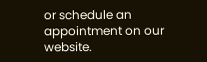or schedule an appointment on our website.